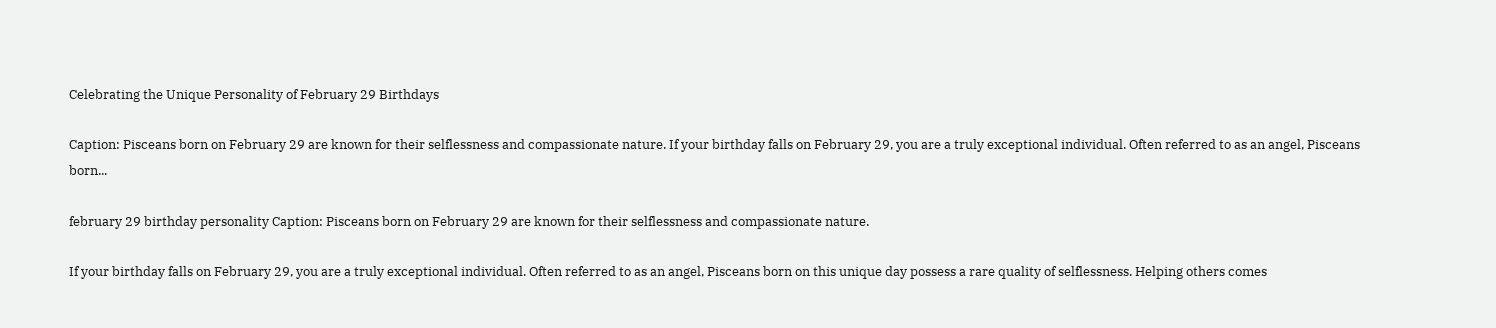Celebrating the Unique Personality of February 29 Birthdays

Caption: Pisceans born on February 29 are known for their selflessness and compassionate nature. If your birthday falls on February 29, you are a truly exceptional individual. Often referred to as an angel, Pisceans born...

february 29 birthday personality Caption: Pisceans born on February 29 are known for their selflessness and compassionate nature.

If your birthday falls on February 29, you are a truly exceptional individual. Often referred to as an angel, Pisceans born on this unique day possess a rare quality of selflessness. Helping others comes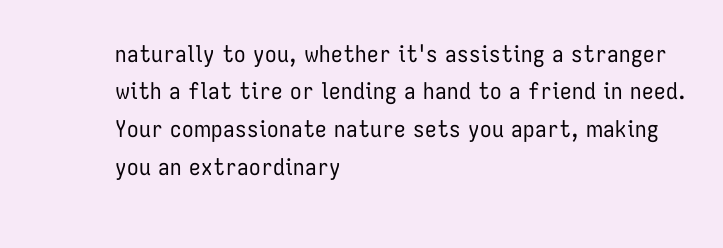naturally to you, whether it's assisting a stranger with a flat tire or lending a hand to a friend in need. Your compassionate nature sets you apart, making you an extraordinary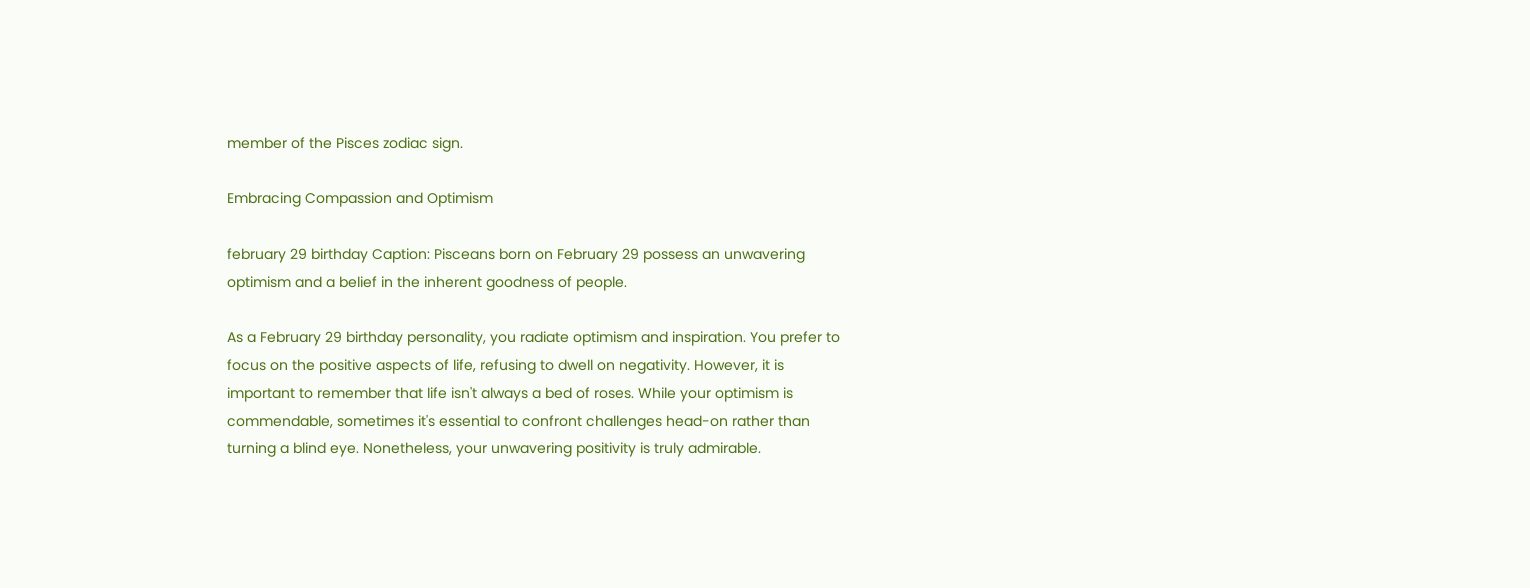member of the Pisces zodiac sign.

Embracing Compassion and Optimism

february 29 birthday Caption: Pisceans born on February 29 possess an unwavering optimism and a belief in the inherent goodness of people.

As a February 29 birthday personality, you radiate optimism and inspiration. You prefer to focus on the positive aspects of life, refusing to dwell on negativity. However, it is important to remember that life isn't always a bed of roses. While your optimism is commendable, sometimes it's essential to confront challenges head-on rather than turning a blind eye. Nonetheless, your unwavering positivity is truly admirable.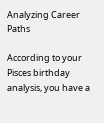Analyzing Career Paths

According to your Pisces birthday analysis, you have a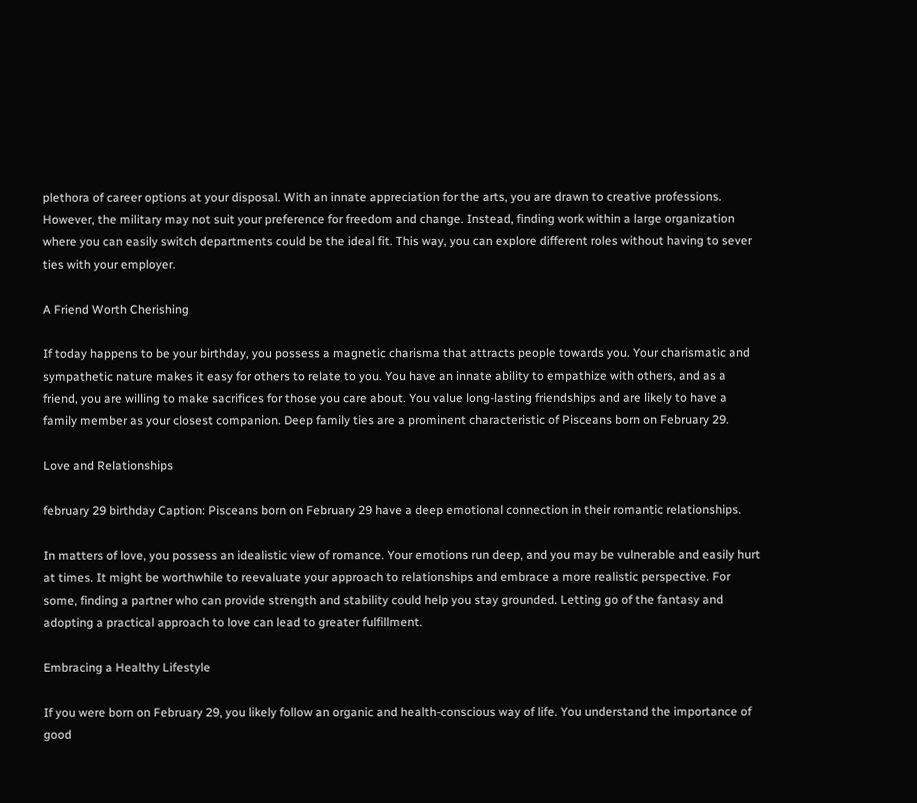plethora of career options at your disposal. With an innate appreciation for the arts, you are drawn to creative professions. However, the military may not suit your preference for freedom and change. Instead, finding work within a large organization where you can easily switch departments could be the ideal fit. This way, you can explore different roles without having to sever ties with your employer.

A Friend Worth Cherishing

If today happens to be your birthday, you possess a magnetic charisma that attracts people towards you. Your charismatic and sympathetic nature makes it easy for others to relate to you. You have an innate ability to empathize with others, and as a friend, you are willing to make sacrifices for those you care about. You value long-lasting friendships and are likely to have a family member as your closest companion. Deep family ties are a prominent characteristic of Pisceans born on February 29.

Love and Relationships

february 29 birthday Caption: Pisceans born on February 29 have a deep emotional connection in their romantic relationships.

In matters of love, you possess an idealistic view of romance. Your emotions run deep, and you may be vulnerable and easily hurt at times. It might be worthwhile to reevaluate your approach to relationships and embrace a more realistic perspective. For some, finding a partner who can provide strength and stability could help you stay grounded. Letting go of the fantasy and adopting a practical approach to love can lead to greater fulfillment.

Embracing a Healthy Lifestyle

If you were born on February 29, you likely follow an organic and health-conscious way of life. You understand the importance of good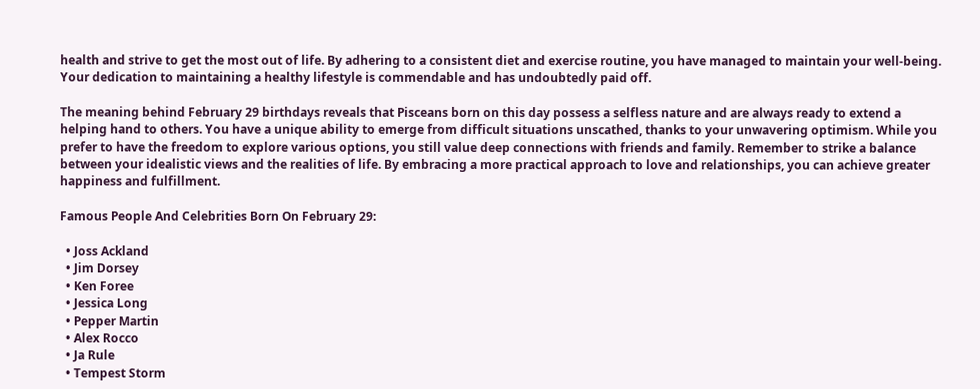health and strive to get the most out of life. By adhering to a consistent diet and exercise routine, you have managed to maintain your well-being. Your dedication to maintaining a healthy lifestyle is commendable and has undoubtedly paid off.

The meaning behind February 29 birthdays reveals that Pisceans born on this day possess a selfless nature and are always ready to extend a helping hand to others. You have a unique ability to emerge from difficult situations unscathed, thanks to your unwavering optimism. While you prefer to have the freedom to explore various options, you still value deep connections with friends and family. Remember to strike a balance between your idealistic views and the realities of life. By embracing a more practical approach to love and relationships, you can achieve greater happiness and fulfillment.

Famous People And Celebrities Born On February 29:

  • Joss Ackland
  • Jim Dorsey
  • Ken Foree
  • Jessica Long
  • Pepper Martin
  • Alex Rocco
  • Ja Rule
  • Tempest Storm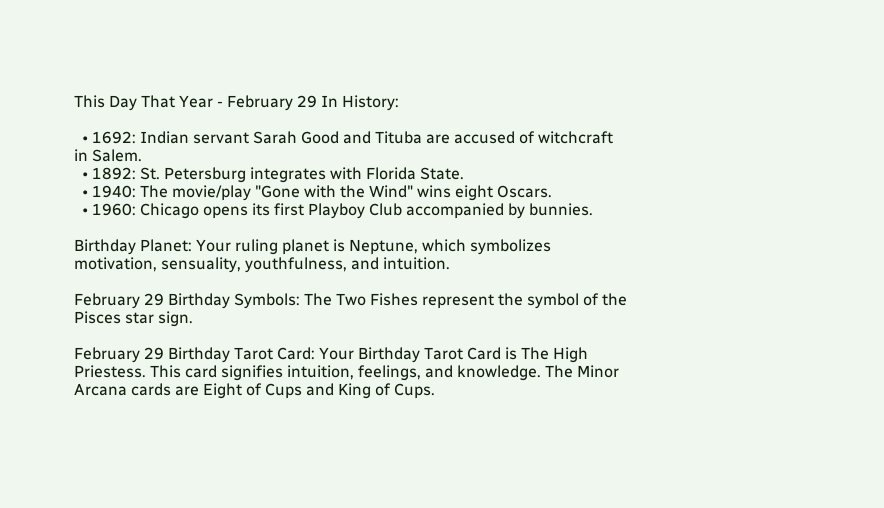This Day That Year - February 29 In History:

  • 1692: Indian servant Sarah Good and Tituba are accused of witchcraft in Salem.
  • 1892: St. Petersburg integrates with Florida State.
  • 1940: The movie/play "Gone with the Wind" wins eight Oscars.
  • 1960: Chicago opens its first Playboy Club accompanied by bunnies.

Birthday Planet: Your ruling planet is Neptune, which symbolizes motivation, sensuality, youthfulness, and intuition.

February 29 Birthday Symbols: The Two Fishes represent the symbol of the Pisces star sign.

February 29 Birthday Tarot Card: Your Birthday Tarot Card is The High Priestess. This card signifies intuition, feelings, and knowledge. The Minor Arcana cards are Eight of Cups and King of Cups.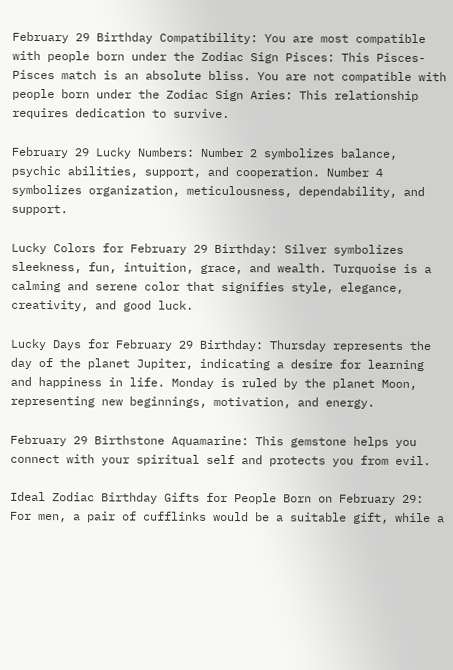February 29 Birthday Compatibility: You are most compatible with people born under the Zodiac Sign Pisces: This Pisces-Pisces match is an absolute bliss. You are not compatible with people born under the Zodiac Sign Aries: This relationship requires dedication to survive.

February 29 Lucky Numbers: Number 2 symbolizes balance, psychic abilities, support, and cooperation. Number 4 symbolizes organization, meticulousness, dependability, and support.

Lucky Colors for February 29 Birthday: Silver symbolizes sleekness, fun, intuition, grace, and wealth. Turquoise is a calming and serene color that signifies style, elegance, creativity, and good luck.

Lucky Days for February 29 Birthday: Thursday represents the day of the planet Jupiter, indicating a desire for learning and happiness in life. Monday is ruled by the planet Moon, representing new beginnings, motivation, and energy.

February 29 Birthstone Aquamarine: This gemstone helps you connect with your spiritual self and protects you from evil.

Ideal Zodiac Birthday Gifts for People Born on February 29: For men, a pair of cufflinks would be a suitable gift, while a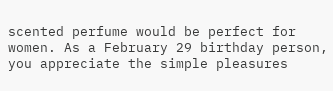scented perfume would be perfect for women. As a February 29 birthday person, you appreciate the simple pleasures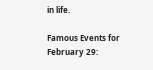in life.

Famous Events for February 29: